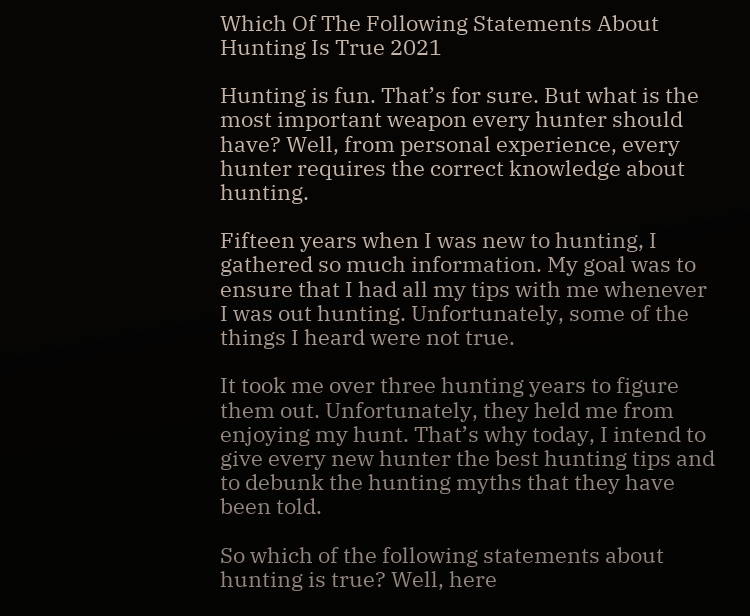Which Of The Following Statements About Hunting Is True 2021

Hunting is fun. That’s for sure. But what is the most important weapon every hunter should have? Well, from personal experience, every hunter requires the correct knowledge about hunting.

Fifteen years when I was new to hunting, I gathered so much information. My goal was to ensure that I had all my tips with me whenever I was out hunting. Unfortunately, some of the things I heard were not true.

It took me over three hunting years to figure them out. Unfortunately, they held me from enjoying my hunt. That’s why today, I intend to give every new hunter the best hunting tips and to debunk the hunting myths that they have been told.

So which of the following statements about hunting is true? Well, here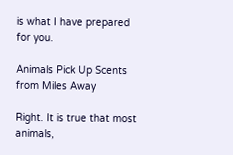is what I have prepared for you.

Animals Pick Up Scents from Miles Away

Right. It is true that most animals,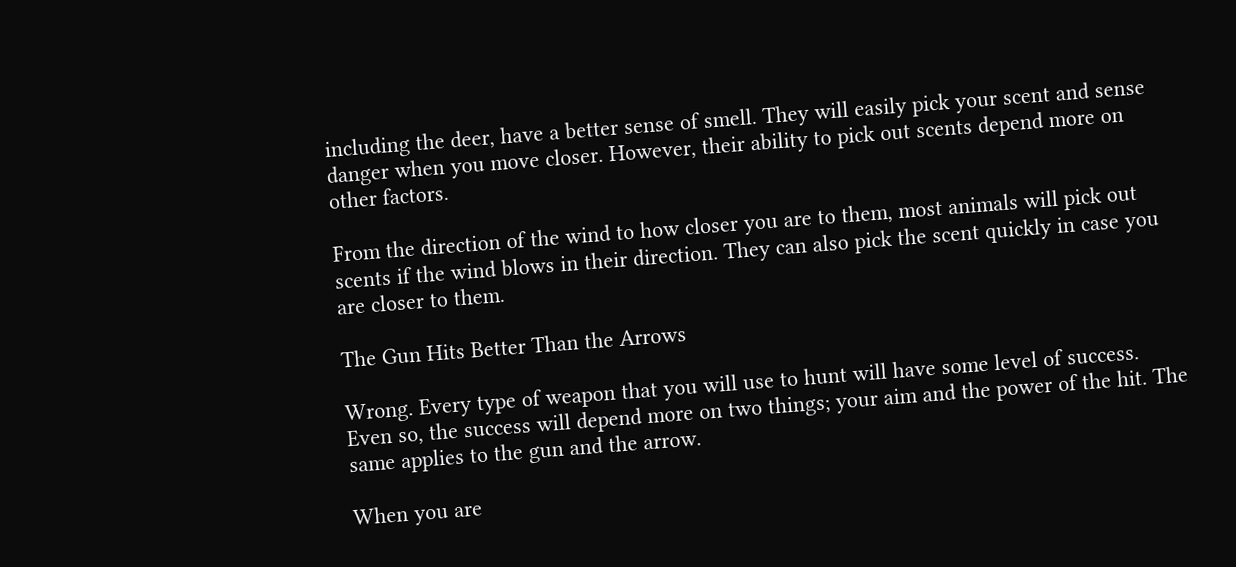including the deer, have a better sense of smell. They will easily pick your scent and sense danger when you move closer. However, their ability to pick out scents depend more on other factors.

From the direction of the wind to how closer you are to them, most animals will pick out scents if the wind blows in their direction. They can also pick the scent quickly in case you are closer to them.

The Gun Hits Better Than the Arrows

Wrong. Every type of weapon that you will use to hunt will have some level of success. Even so, the success will depend more on two things; your aim and the power of the hit. The same applies to the gun and the arrow.

When you are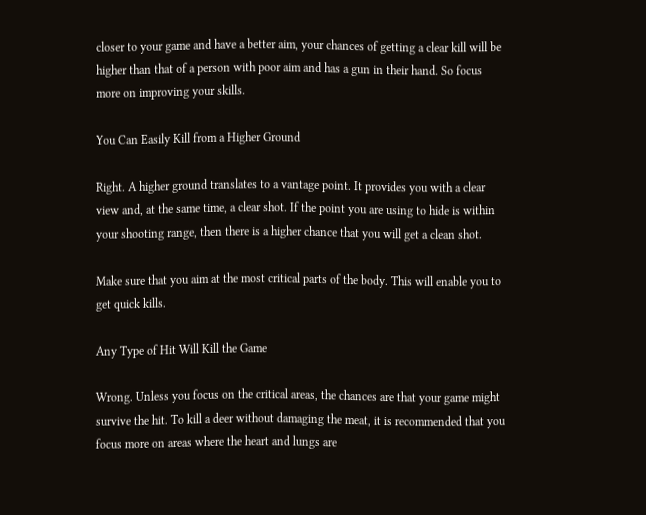closer to your game and have a better aim, your chances of getting a clear kill will be higher than that of a person with poor aim and has a gun in their hand. So focus more on improving your skills.

You Can Easily Kill from a Higher Ground

Right. A higher ground translates to a vantage point. It provides you with a clear view and, at the same time, a clear shot. If the point you are using to hide is within your shooting range, then there is a higher chance that you will get a clean shot.

Make sure that you aim at the most critical parts of the body. This will enable you to get quick kills.

Any Type of Hit Will Kill the Game

Wrong. Unless you focus on the critical areas, the chances are that your game might survive the hit. To kill a deer without damaging the meat, it is recommended that you focus more on areas where the heart and lungs are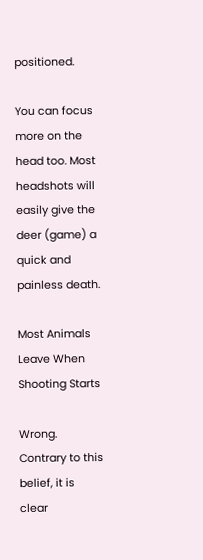positioned.

You can focus more on the head too. Most headshots will easily give the deer (game) a quick and painless death.

Most Animals Leave When Shooting Starts

Wrong. Contrary to this belief, it is clear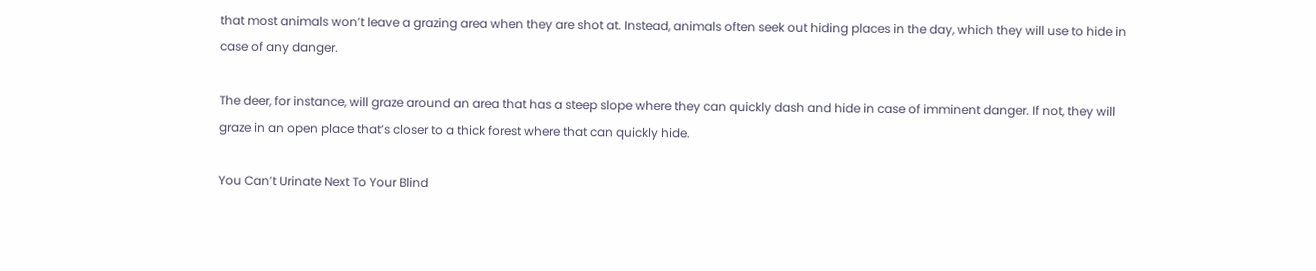that most animals won’t leave a grazing area when they are shot at. Instead, animals often seek out hiding places in the day, which they will use to hide in case of any danger.

The deer, for instance, will graze around an area that has a steep slope where they can quickly dash and hide in case of imminent danger. If not, they will graze in an open place that’s closer to a thick forest where that can quickly hide.

You Can’t Urinate Next To Your Blind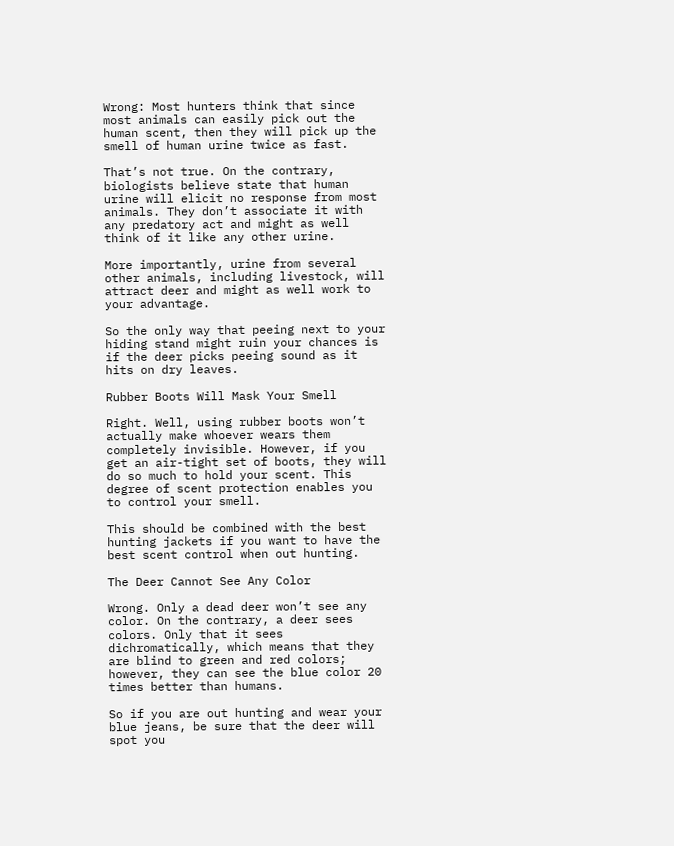Wrong: Most hunters think that since most animals can easily pick out the human scent, then they will pick up the smell of human urine twice as fast.

That’s not true. On the contrary, biologists believe state that human urine will elicit no response from most animals. They don’t associate it with any predatory act and might as well think of it like any other urine.

More importantly, urine from several other animals, including livestock, will attract deer and might as well work to your advantage.

So the only way that peeing next to your hiding stand might ruin your chances is if the deer picks peeing sound as it hits on dry leaves.

Rubber Boots Will Mask Your Smell

Right. Well, using rubber boots won’t actually make whoever wears them completely invisible. However, if you get an air-tight set of boots, they will do so much to hold your scent. This degree of scent protection enables you to control your smell.

This should be combined with the best hunting jackets if you want to have the best scent control when out hunting.

The Deer Cannot See Any Color

Wrong. Only a dead deer won’t see any color. On the contrary, a deer sees colors. Only that it sees dichromatically, which means that they are blind to green and red colors; however, they can see the blue color 20 times better than humans.

So if you are out hunting and wear your blue jeans, be sure that the deer will spot you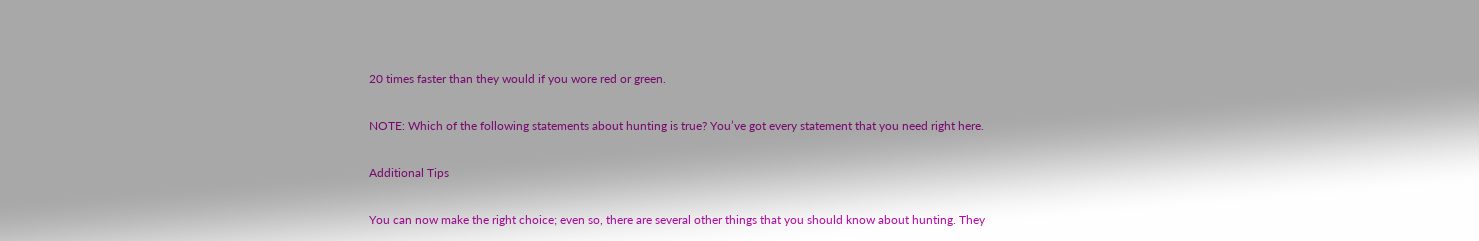20 times faster than they would if you wore red or green.

NOTE: Which of the following statements about hunting is true? You’ve got every statement that you need right here.

Additional Tips

You can now make the right choice; even so, there are several other things that you should know about hunting. They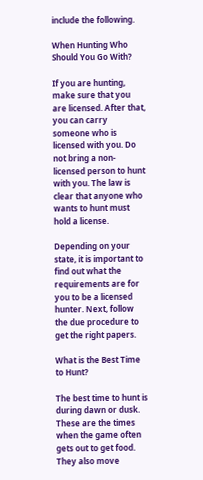include the following.

When Hunting Who Should You Go With?

If you are hunting, make sure that you are licensed. After that, you can carry someone who is licensed with you. Do not bring a non-licensed person to hunt with you. The law is clear that anyone who wants to hunt must hold a license.

Depending on your state, it is important to find out what the requirements are for you to be a licensed hunter. Next, follow the due procedure to get the right papers.

What is the Best Time to Hunt?

The best time to hunt is during dawn or dusk. These are the times when the game often gets out to get food. They also move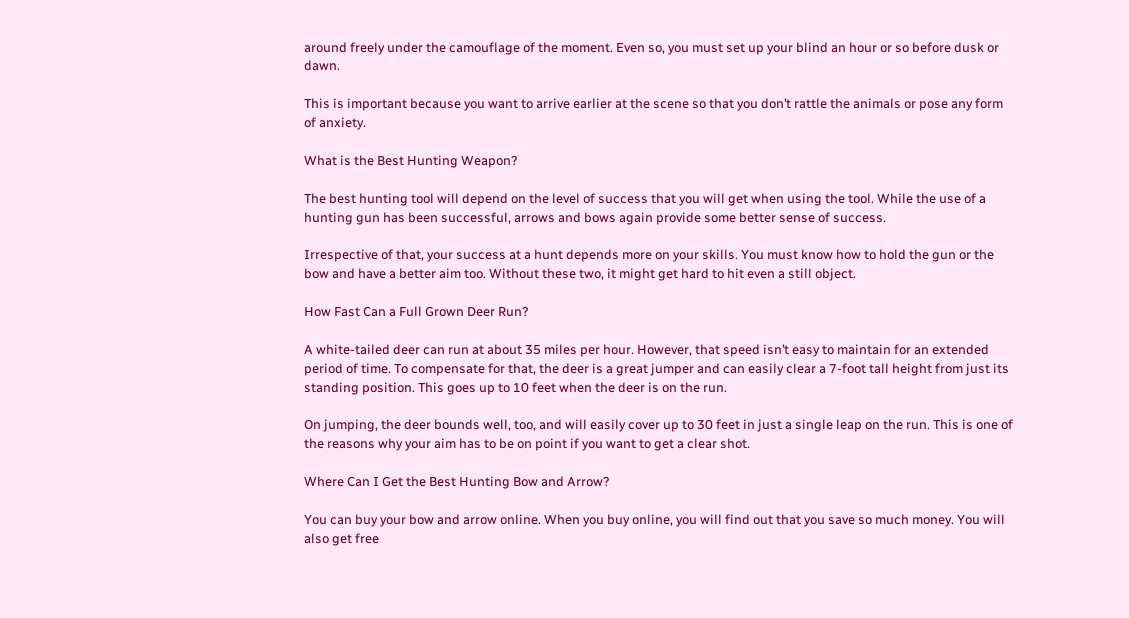around freely under the camouflage of the moment. Even so, you must set up your blind an hour or so before dusk or dawn.

This is important because you want to arrive earlier at the scene so that you don’t rattle the animals or pose any form of anxiety.

What is the Best Hunting Weapon?

The best hunting tool will depend on the level of success that you will get when using the tool. While the use of a hunting gun has been successful, arrows and bows again provide some better sense of success.

Irrespective of that, your success at a hunt depends more on your skills. You must know how to hold the gun or the bow and have a better aim too. Without these two, it might get hard to hit even a still object.

How Fast Can a Full Grown Deer Run?

A white-tailed deer can run at about 35 miles per hour. However, that speed isn’t easy to maintain for an extended period of time. To compensate for that, the deer is a great jumper and can easily clear a 7-foot tall height from just its standing position. This goes up to 10 feet when the deer is on the run.

On jumping, the deer bounds well, too, and will easily cover up to 30 feet in just a single leap on the run. This is one of the reasons why your aim has to be on point if you want to get a clear shot.

Where Can I Get the Best Hunting Bow and Arrow?

You can buy your bow and arrow online. When you buy online, you will find out that you save so much money. You will also get free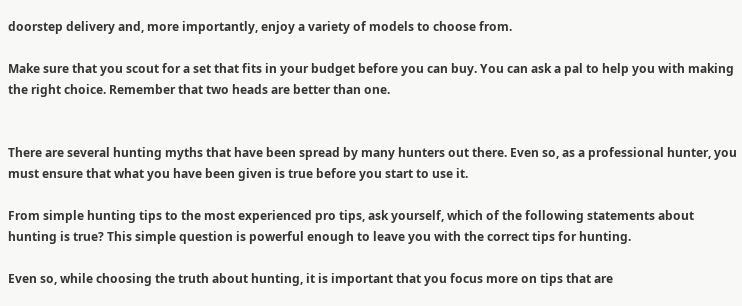doorstep delivery and, more importantly, enjoy a variety of models to choose from.

Make sure that you scout for a set that fits in your budget before you can buy. You can ask a pal to help you with making the right choice. Remember that two heads are better than one.


There are several hunting myths that have been spread by many hunters out there. Even so, as a professional hunter, you must ensure that what you have been given is true before you start to use it.

From simple hunting tips to the most experienced pro tips, ask yourself, which of the following statements about hunting is true? This simple question is powerful enough to leave you with the correct tips for hunting.

Even so, while choosing the truth about hunting, it is important that you focus more on tips that are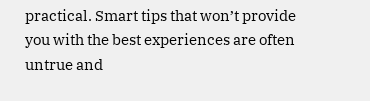practical. Smart tips that won’t provide you with the best experiences are often untrue and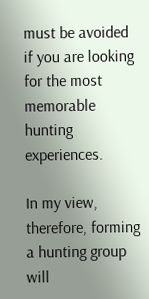must be avoided if you are looking for the most memorable hunting experiences.

In my view, therefore, forming a hunting group will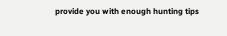provide you with enough hunting tips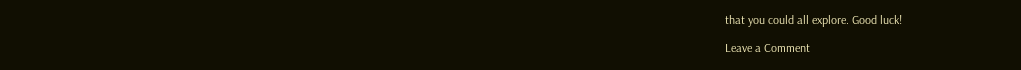that you could all explore. Good luck!

Leave a Comment